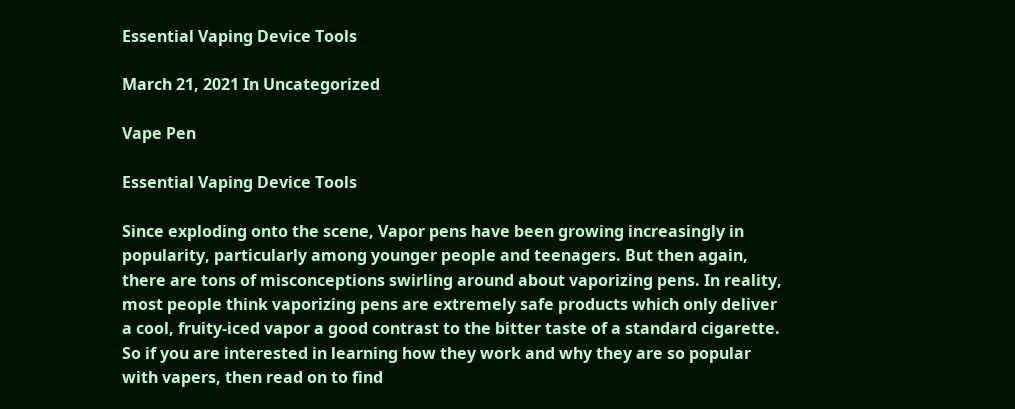Essential Vaping Device Tools

March 21, 2021 In Uncategorized

Vape Pen

Essential Vaping Device Tools

Since exploding onto the scene, Vapor pens have been growing increasingly in popularity, particularly among younger people and teenagers. But then again, there are tons of misconceptions swirling around about vaporizing pens. In reality, most people think vaporizing pens are extremely safe products which only deliver a cool, fruity-iced vapor a good contrast to the bitter taste of a standard cigarette. So if you are interested in learning how they work and why they are so popular with vapers, then read on to find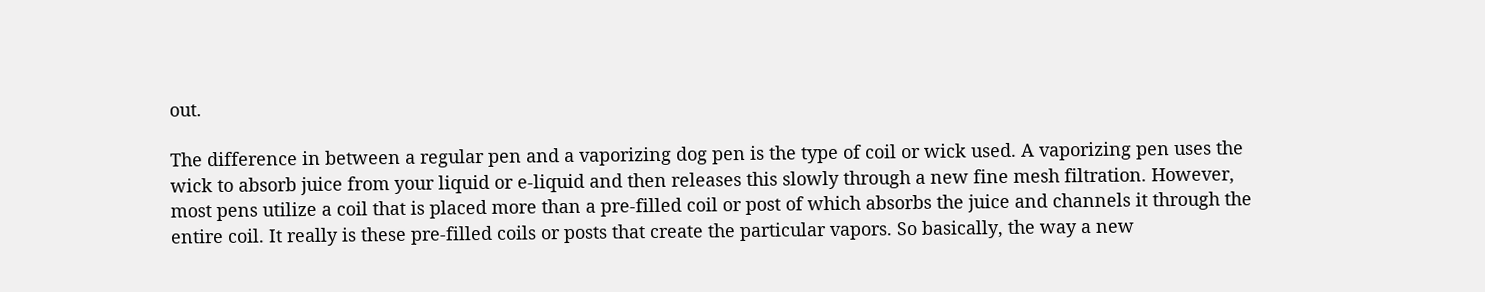out.

The difference in between a regular pen and a vaporizing dog pen is the type of coil or wick used. A vaporizing pen uses the wick to absorb juice from your liquid or e-liquid and then releases this slowly through a new fine mesh filtration. However, most pens utilize a coil that is placed more than a pre-filled coil or post of which absorbs the juice and channels it through the entire coil. It really is these pre-filled coils or posts that create the particular vapors. So basically, the way a new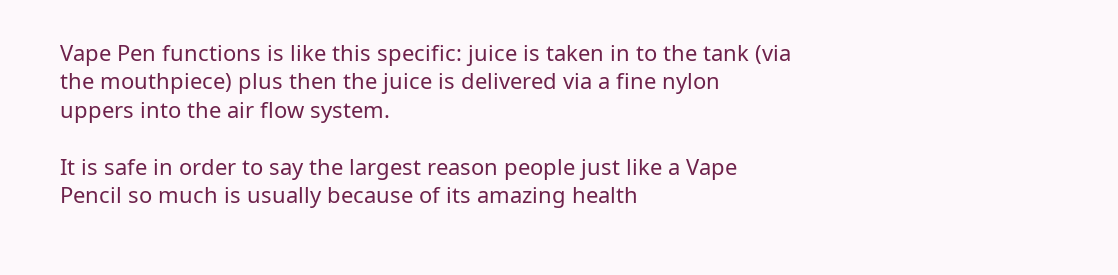Vape Pen functions is like this specific: juice is taken in to the tank (via the mouthpiece) plus then the juice is delivered via a fine nylon uppers into the air flow system.

It is safe in order to say the largest reason people just like a Vape Pencil so much is usually because of its amazing health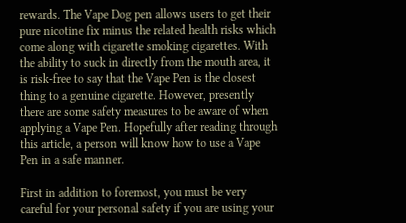rewards. The Vape Dog pen allows users to get their pure nicotine fix minus the related health risks which come along with cigarette smoking cigarettes. With the ability to suck in directly from the mouth area, it is risk-free to say that the Vape Pen is the closest thing to a genuine cigarette. However, presently there are some safety measures to be aware of when applying a Vape Pen. Hopefully after reading through this article, a person will know how to use a Vape Pen in a safe manner.

First in addition to foremost, you must be very careful for your personal safety if you are using your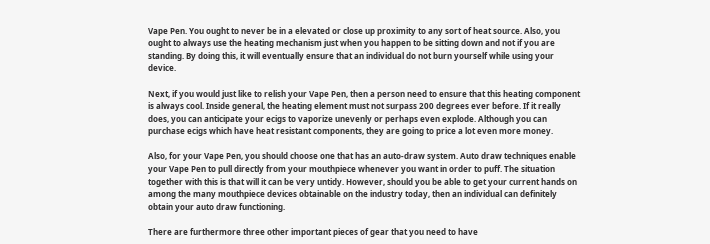Vape Pen. You ought to never be in a elevated or close up proximity to any sort of heat source. Also, you ought to always use the heating mechanism just when you happen to be sitting down and not if you are standing. By doing this, it will eventually ensure that an individual do not burn yourself while using your device.

Next, if you would just like to relish your Vape Pen, then a person need to ensure that this heating component is always cool. Inside general, the heating element must not surpass 200 degrees ever before. If it really does, you can anticipate your ecigs to vaporize unevenly or perhaps even explode. Although you can purchase ecigs which have heat resistant components, they are going to price a lot even more money.

Also, for your Vape Pen, you should choose one that has an auto-draw system. Auto draw techniques enable your Vape Pen to pull directly from your mouthpiece whenever you want in order to puff. The situation together with this is that will it can be very untidy. However, should you be able to get your current hands on among the many mouthpiece devices obtainable on the industry today, then an individual can definitely obtain your auto draw functioning.

There are furthermore three other important pieces of gear that you need to have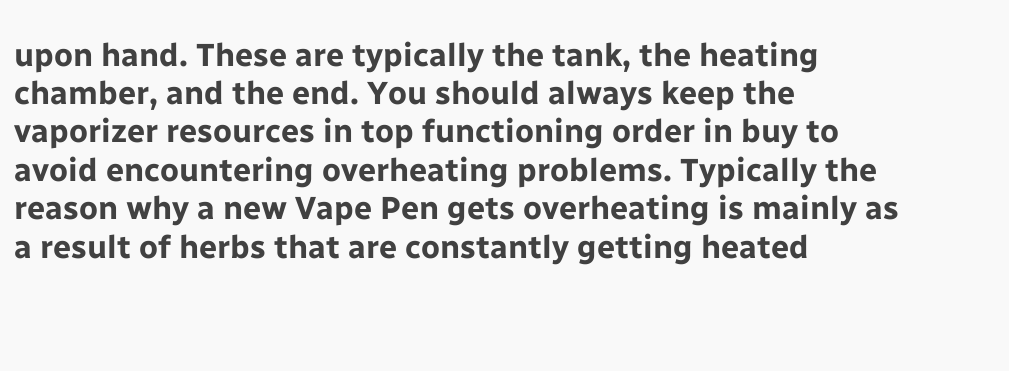upon hand. These are typically the tank, the heating chamber, and the end. You should always keep the vaporizer resources in top functioning order in buy to avoid encountering overheating problems. Typically the reason why a new Vape Pen gets overheating is mainly as a result of herbs that are constantly getting heated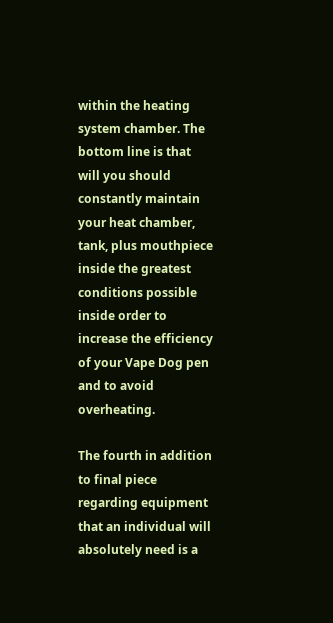within the heating system chamber. The bottom line is that will you should constantly maintain your heat chamber, tank, plus mouthpiece inside the greatest conditions possible inside order to increase the efficiency of your Vape Dog pen and to avoid overheating.

The fourth in addition to final piece regarding equipment that an individual will absolutely need is a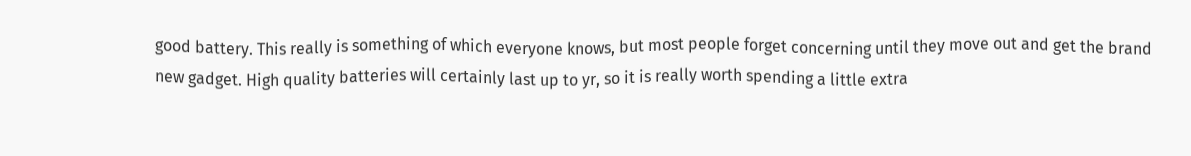good battery. This really is something of which everyone knows, but most people forget concerning until they move out and get the brand new gadget. High quality batteries will certainly last up to yr, so it is really worth spending a little extra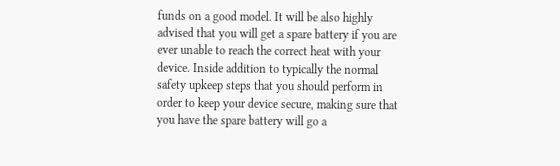funds on a good model. It will be also highly advised that you will get a spare battery if you are ever unable to reach the correct heat with your device. Inside addition to typically the normal safety upkeep steps that you should perform in order to keep your device secure, making sure that you have the spare battery will go a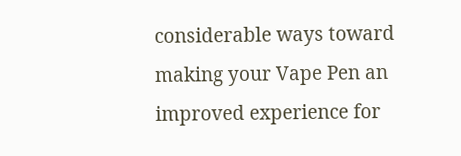considerable ways toward making your Vape Pen an improved experience for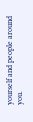yourself and people around you.